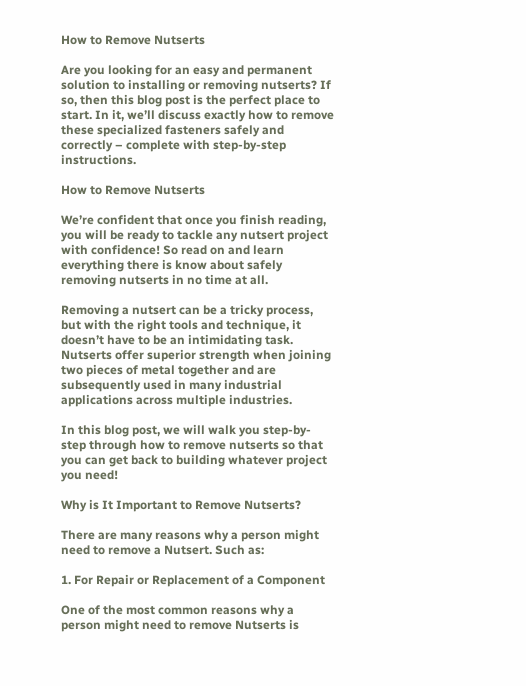How to Remove Nutserts

Are you looking for an easy and permanent solution to installing or removing nutserts? If so, then this blog post is the perfect place to start. In it, we’ll discuss exactly how to remove these specialized fasteners safely and correctly – complete with step-by-step instructions.

How to Remove Nutserts

We’re confident that once you finish reading, you will be ready to tackle any nutsert project with confidence! So read on and learn everything there is know about safely removing nutserts in no time at all.

Removing a nutsert can be a tricky process, but with the right tools and technique, it doesn’t have to be an intimidating task. Nutserts offer superior strength when joining two pieces of metal together and are subsequently used in many industrial applications across multiple industries.

In this blog post, we will walk you step-by-step through how to remove nutserts so that you can get back to building whatever project you need!

Why is It Important to Remove Nutserts?

There are many reasons why a person might need to remove a Nutsert. Such as:

1. For Repair or Replacement of a Component

One of the most common reasons why a person might need to remove Nutserts is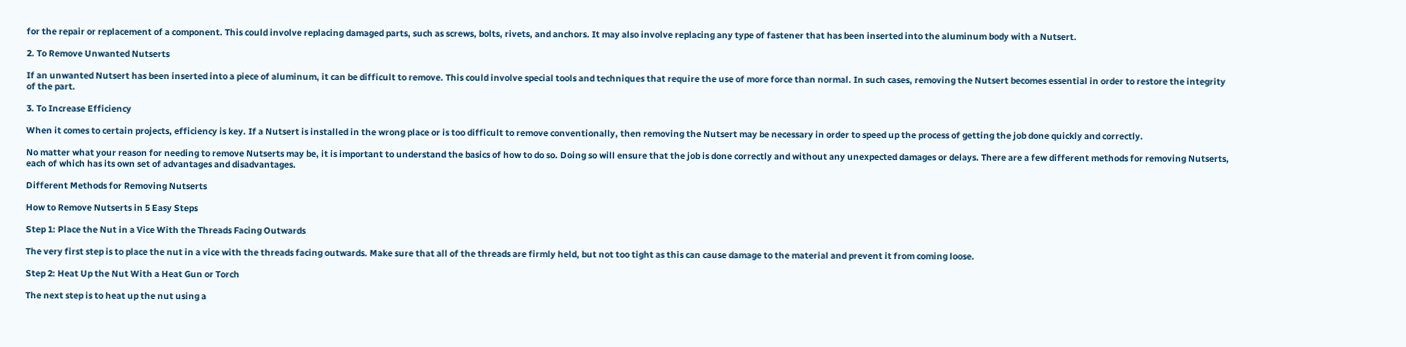for the repair or replacement of a component. This could involve replacing damaged parts, such as screws, bolts, rivets, and anchors. It may also involve replacing any type of fastener that has been inserted into the aluminum body with a Nutsert.

2. To Remove Unwanted Nutserts

If an unwanted Nutsert has been inserted into a piece of aluminum, it can be difficult to remove. This could involve special tools and techniques that require the use of more force than normal. In such cases, removing the Nutsert becomes essential in order to restore the integrity of the part.

3. To Increase Efficiency

When it comes to certain projects, efficiency is key. If a Nutsert is installed in the wrong place or is too difficult to remove conventionally, then removing the Nutsert may be necessary in order to speed up the process of getting the job done quickly and correctly.

No matter what your reason for needing to remove Nutserts may be, it is important to understand the basics of how to do so. Doing so will ensure that the job is done correctly and without any unexpected damages or delays. There are a few different methods for removing Nutserts, each of which has its own set of advantages and disadvantages.

Different Methods for Removing Nutserts

How to Remove Nutserts in 5 Easy Steps

Step 1: Place the Nut in a Vice With the Threads Facing Outwards

The very first step is to place the nut in a vice with the threads facing outwards. Make sure that all of the threads are firmly held, but not too tight as this can cause damage to the material and prevent it from coming loose.

Step 2: Heat Up the Nut With a Heat Gun or Torch

The next step is to heat up the nut using a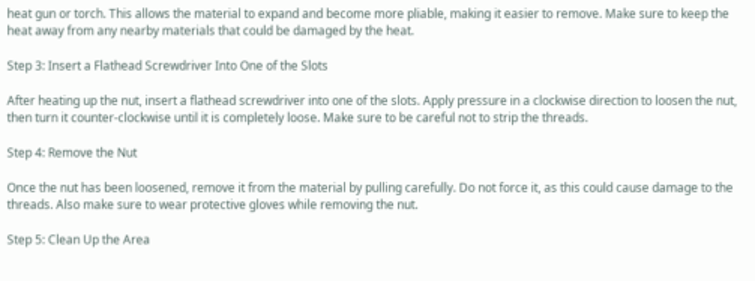heat gun or torch. This allows the material to expand and become more pliable, making it easier to remove. Make sure to keep the heat away from any nearby materials that could be damaged by the heat.

Step 3: Insert a Flathead Screwdriver Into One of the Slots

After heating up the nut, insert a flathead screwdriver into one of the slots. Apply pressure in a clockwise direction to loosen the nut, then turn it counter-clockwise until it is completely loose. Make sure to be careful not to strip the threads.

Step 4: Remove the Nut

Once the nut has been loosened, remove it from the material by pulling carefully. Do not force it, as this could cause damage to the threads. Also make sure to wear protective gloves while removing the nut.

Step 5: Clean Up the Area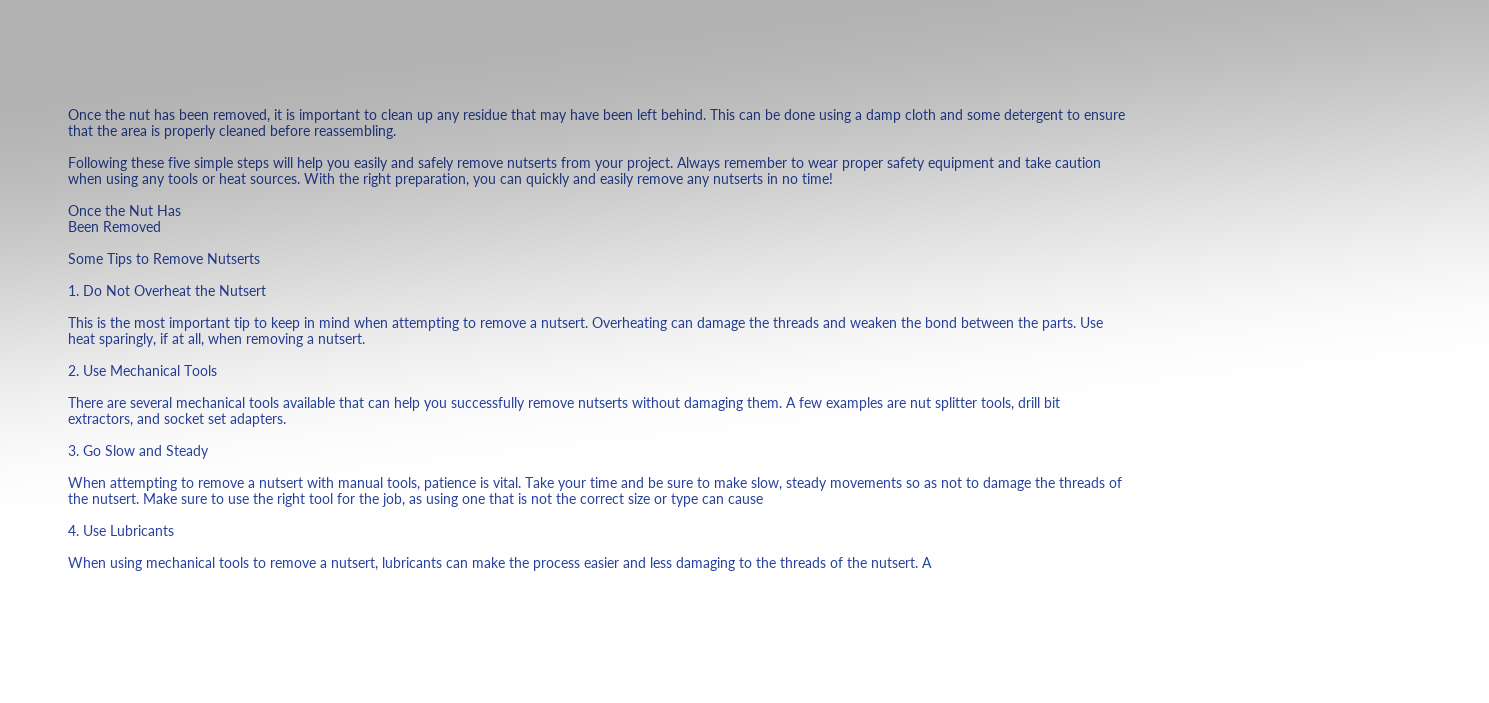Once the nut has been removed, it is important to clean up any residue that may have been left behind. This can be done using a damp cloth and some detergent to ensure that the area is properly cleaned before reassembling.

Following these five simple steps will help you easily and safely remove nutserts from your project. Always remember to wear proper safety equipment and take caution when using any tools or heat sources. With the right preparation, you can quickly and easily remove any nutserts in no time!

Once the Nut Has
Been Removed

Some Tips to Remove Nutserts

1. Do Not Overheat the Nutsert

This is the most important tip to keep in mind when attempting to remove a nutsert. Overheating can damage the threads and weaken the bond between the parts. Use heat sparingly, if at all, when removing a nutsert.

2. Use Mechanical Tools

There are several mechanical tools available that can help you successfully remove nutserts without damaging them. A few examples are nut splitter tools, drill bit extractors, and socket set adapters.

3. Go Slow and Steady

When attempting to remove a nutsert with manual tools, patience is vital. Take your time and be sure to make slow, steady movements so as not to damage the threads of the nutsert. Make sure to use the right tool for the job, as using one that is not the correct size or type can cause

4. Use Lubricants

When using mechanical tools to remove a nutsert, lubricants can make the process easier and less damaging to the threads of the nutsert. A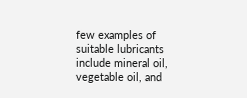few examples of suitable lubricants include mineral oil, vegetable oil, and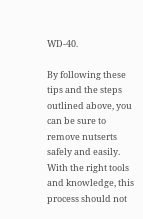WD-40.

By following these tips and the steps outlined above, you can be sure to remove nutserts safely and easily. With the right tools and knowledge, this process should not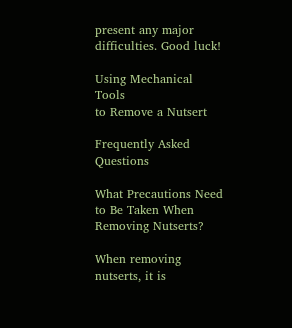present any major difficulties. Good luck!

Using Mechanical Tools
to Remove a Nutsert

Frequently Asked Questions

What Precautions Need to Be Taken When Removing Nutserts?

When removing nutserts, it is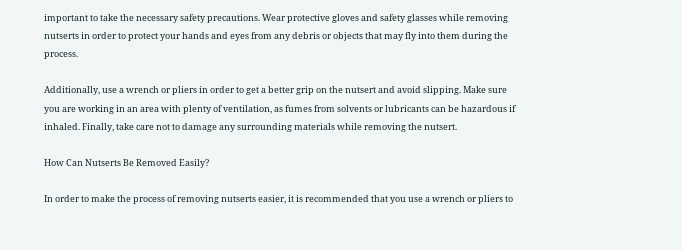important to take the necessary safety precautions. Wear protective gloves and safety glasses while removing nutserts in order to protect your hands and eyes from any debris or objects that may fly into them during the process.

Additionally, use a wrench or pliers in order to get a better grip on the nutsert and avoid slipping. Make sure you are working in an area with plenty of ventilation, as fumes from solvents or lubricants can be hazardous if inhaled. Finally, take care not to damage any surrounding materials while removing the nutsert.

How Can Nutserts Be Removed Easily?

In order to make the process of removing nutserts easier, it is recommended that you use a wrench or pliers to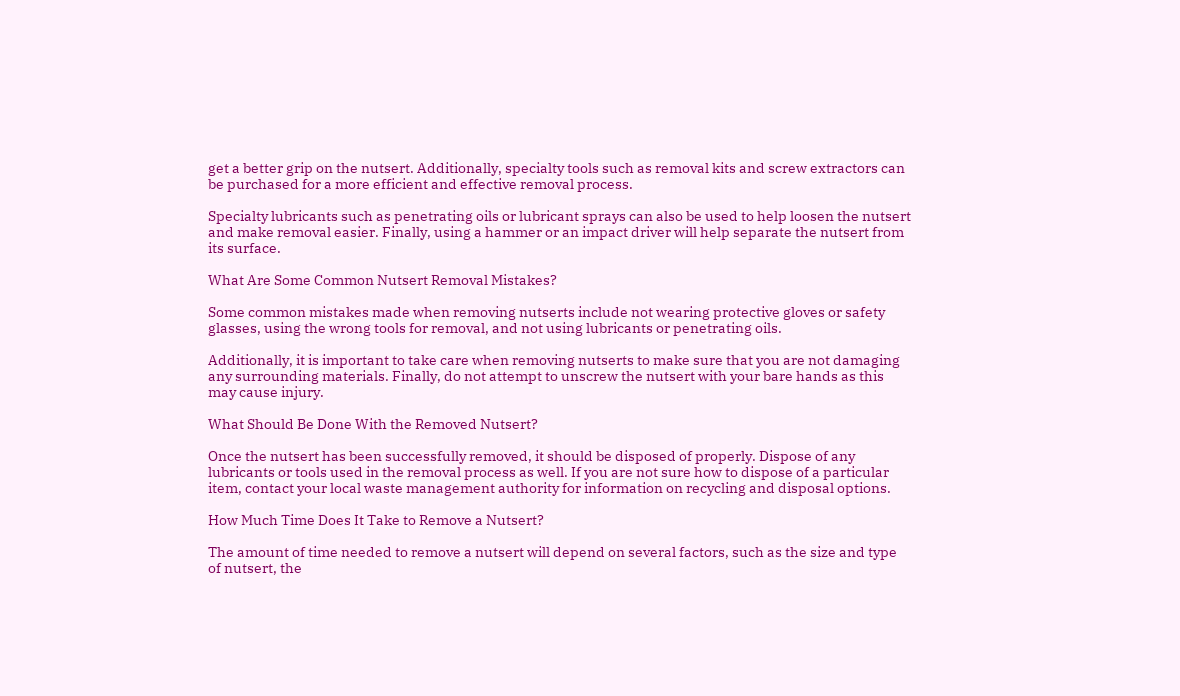get a better grip on the nutsert. Additionally, specialty tools such as removal kits and screw extractors can be purchased for a more efficient and effective removal process.

Specialty lubricants such as penetrating oils or lubricant sprays can also be used to help loosen the nutsert and make removal easier. Finally, using a hammer or an impact driver will help separate the nutsert from its surface.

What Are Some Common Nutsert Removal Mistakes?

Some common mistakes made when removing nutserts include not wearing protective gloves or safety glasses, using the wrong tools for removal, and not using lubricants or penetrating oils.

Additionally, it is important to take care when removing nutserts to make sure that you are not damaging any surrounding materials. Finally, do not attempt to unscrew the nutsert with your bare hands as this may cause injury.

What Should Be Done With the Removed Nutsert?

Once the nutsert has been successfully removed, it should be disposed of properly. Dispose of any lubricants or tools used in the removal process as well. If you are not sure how to dispose of a particular item, contact your local waste management authority for information on recycling and disposal options.

How Much Time Does It Take to Remove a Nutsert?

The amount of time needed to remove a nutsert will depend on several factors, such as the size and type of nutsert, the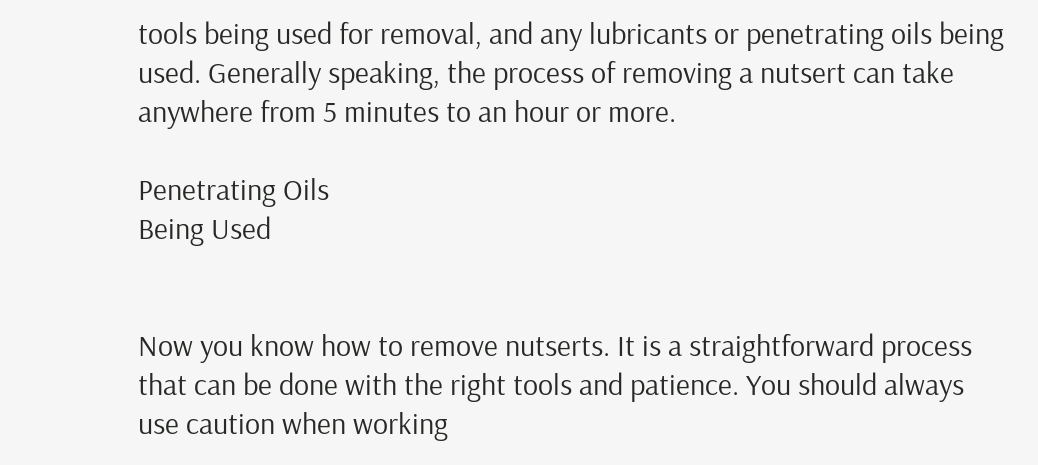tools being used for removal, and any lubricants or penetrating oils being used. Generally speaking, the process of removing a nutsert can take anywhere from 5 minutes to an hour or more.

Penetrating Oils
Being Used


Now you know how to remove nutserts. It is a straightforward process that can be done with the right tools and patience. You should always use caution when working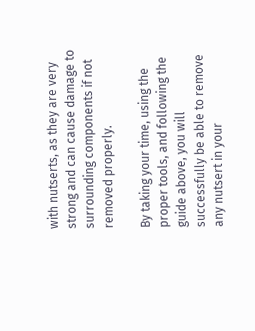with nutserts, as they are very strong and can cause damage to surrounding components if not removed properly.

By taking your time, using the proper tools, and following the guide above, you will successfully be able to remove any nutsert in your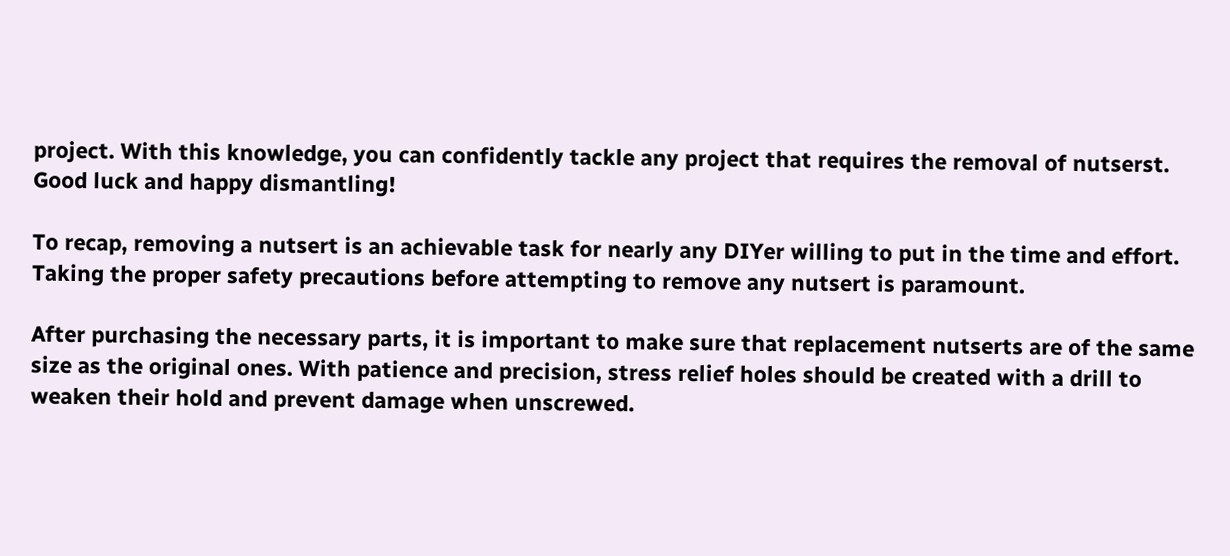project. With this knowledge, you can confidently tackle any project that requires the removal of nutserst. Good luck and happy dismantling!

To recap, removing a nutsert is an achievable task for nearly any DIYer willing to put in the time and effort. Taking the proper safety precautions before attempting to remove any nutsert is paramount.

After purchasing the necessary parts, it is important to make sure that replacement nutserts are of the same size as the original ones. With patience and precision, stress relief holes should be created with a drill to weaken their hold and prevent damage when unscrewed.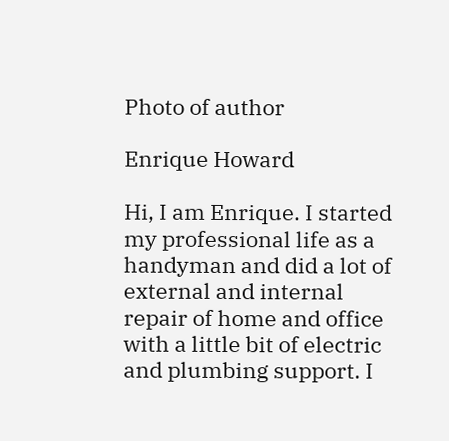Photo of author

Enrique Howard

Hi, I am Enrique. I started my professional life as a handyman and did a lot of external and internal repair of home and office with a little bit of electric and plumbing support. I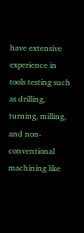have extensive experience in tools testing such as drilling, turning, milling, and non-conventional machining like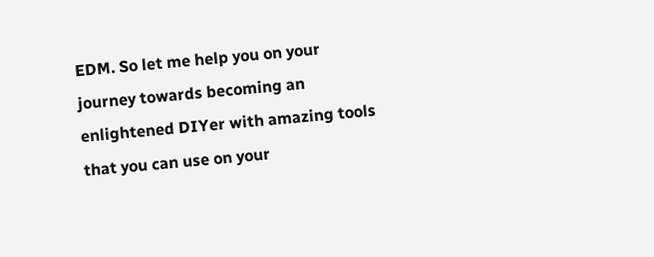EDM. So let me help you on your journey towards becoming an enlightened DIYer with amazing tools that you can use on your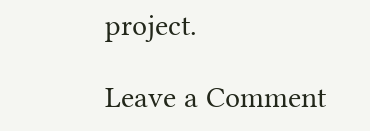project.

Leave a Comment